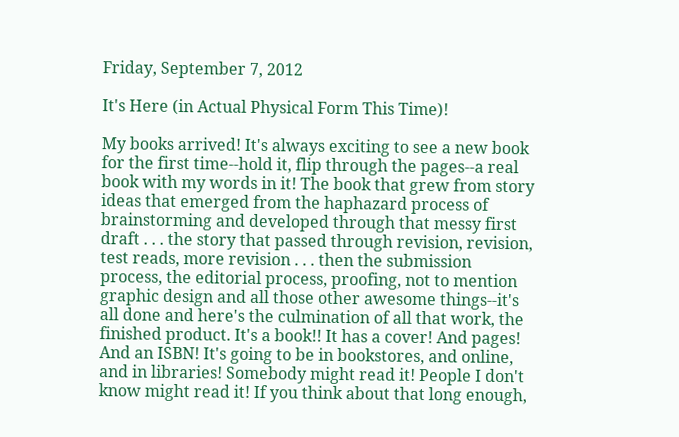Friday, September 7, 2012

It's Here (in Actual Physical Form This Time)!

My books arrived! It's always exciting to see a new book for the first time--hold it, flip through the pages--a real book with my words in it! The book that grew from story ideas that emerged from the haphazard process of brainstorming and developed through that messy first draft . . . the story that passed through revision, revision, test reads, more revision . . . then the submission process, the editorial process, proofing, not to mention graphic design and all those other awesome things--it's all done and here's the culmination of all that work, the finished product. It's a book!! It has a cover! And pages! And an ISBN! It's going to be in bookstores, and online, and in libraries! Somebody might read it! People I don't know might read it! If you think about that long enough,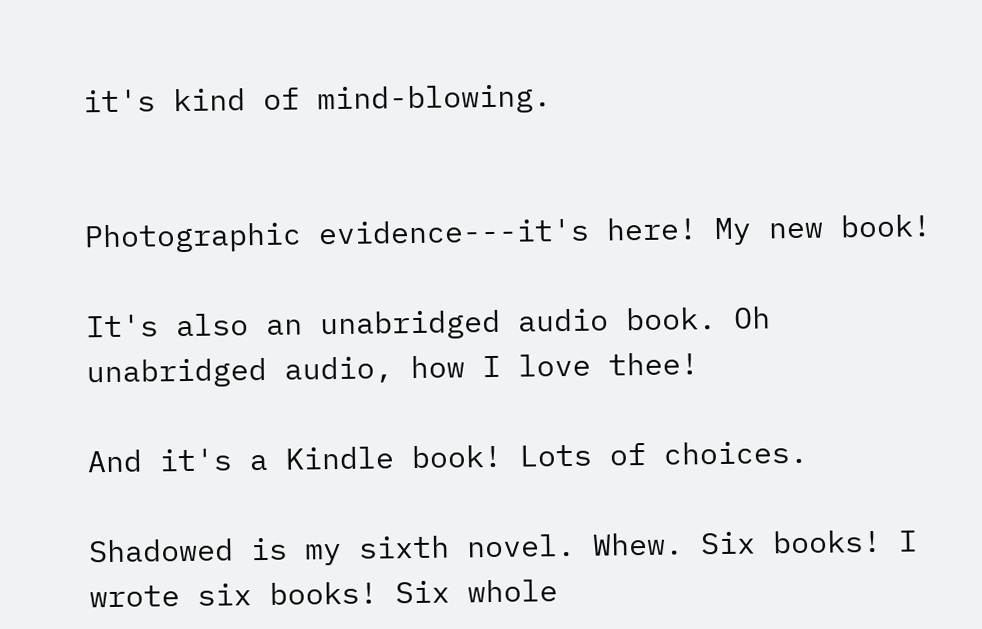it's kind of mind-blowing.


Photographic evidence---it's here! My new book!

It's also an unabridged audio book. Oh unabridged audio, how I love thee!

And it's a Kindle book! Lots of choices.

Shadowed is my sixth novel. Whew. Six books! I wrote six books! Six whole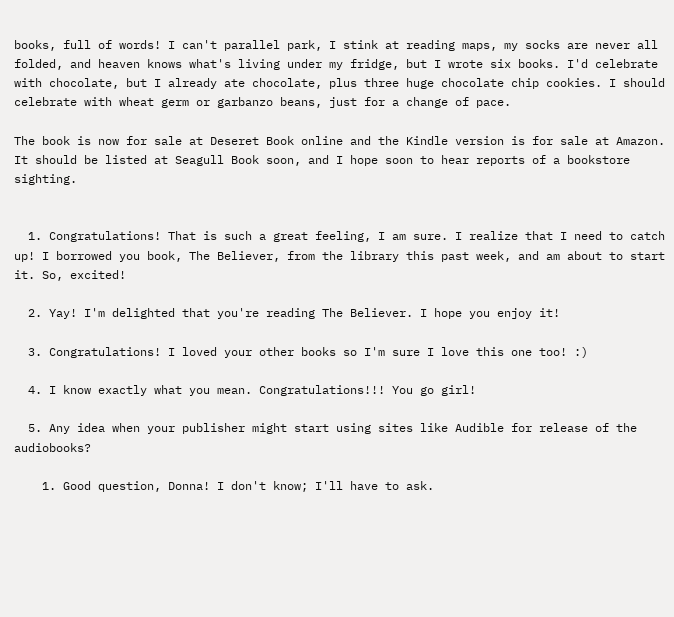books, full of words! I can't parallel park, I stink at reading maps, my socks are never all folded, and heaven knows what's living under my fridge, but I wrote six books. I'd celebrate with chocolate, but I already ate chocolate, plus three huge chocolate chip cookies. I should celebrate with wheat germ or garbanzo beans, just for a change of pace.

The book is now for sale at Deseret Book online and the Kindle version is for sale at Amazon. It should be listed at Seagull Book soon, and I hope soon to hear reports of a bookstore sighting.


  1. Congratulations! That is such a great feeling, I am sure. I realize that I need to catch up! I borrowed you book, The Believer, from the library this past week, and am about to start it. So, excited!

  2. Yay! I'm delighted that you're reading The Believer. I hope you enjoy it!

  3. Congratulations! I loved your other books so I'm sure I love this one too! :)

  4. I know exactly what you mean. Congratulations!!! You go girl!

  5. Any idea when your publisher might start using sites like Audible for release of the audiobooks?

    1. Good question, Donna! I don't know; I'll have to ask.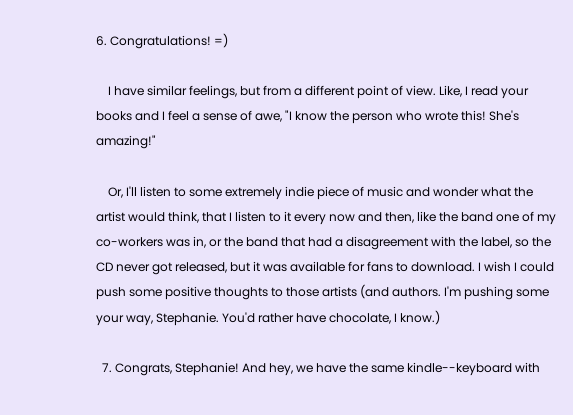6. Congratulations! =)

    I have similar feelings, but from a different point of view. Like, I read your books and I feel a sense of awe, "I know the person who wrote this! She's amazing!"

    Or, I'll listen to some extremely indie piece of music and wonder what the artist would think, that I listen to it every now and then, like the band one of my co-workers was in, or the band that had a disagreement with the label, so the CD never got released, but it was available for fans to download. I wish I could push some positive thoughts to those artists (and authors. I'm pushing some your way, Stephanie. You'd rather have chocolate, I know.)

  7. Congrats, Stephanie! And hey, we have the same kindle--keyboard with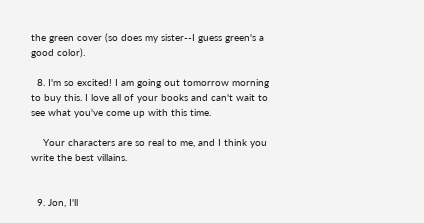the green cover (so does my sister--I guess green's a good color).

  8. I'm so excited! I am going out tomorrow morning to buy this. I love all of your books and can't wait to see what you've come up with this time.

    Your characters are so real to me, and I think you write the best villains.


  9. Jon, I'll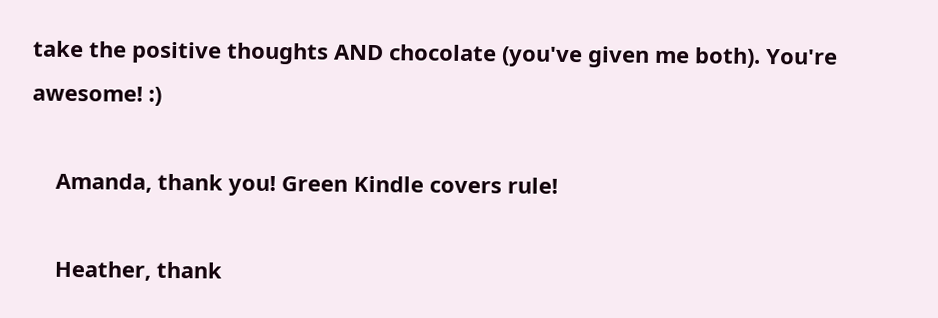take the positive thoughts AND chocolate (you've given me both). You're awesome! :)

    Amanda, thank you! Green Kindle covers rule!

    Heather, thank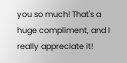you so much! That's a huge compliment, and I really appreciate it!